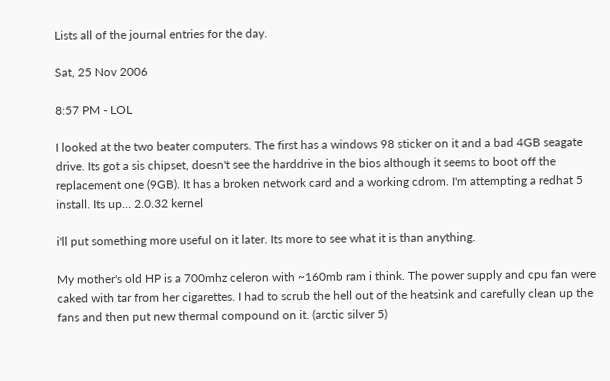Lists all of the journal entries for the day.

Sat, 25 Nov 2006

8:57 PM - LOL

I looked at the two beater computers. The first has a windows 98 sticker on it and a bad 4GB seagate drive. Its got a sis chipset, doesn't see the harddrive in the bios although it seems to boot off the replacement one (9GB). It has a broken network card and a working cdrom. I'm attempting a redhat 5 install. Its up... 2.0.32 kernel

i'll put something more useful on it later. Its more to see what it is than anything.

My mother's old HP is a 700mhz celeron with ~160mb ram i think. The power supply and cpu fan were caked with tar from her cigarettes. I had to scrub the hell out of the heatsink and carefully clean up the fans and then put new thermal compound on it. (arctic silver 5)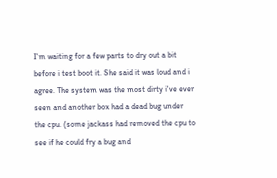I'm waiting for a few parts to dry out a bit before i test boot it. She said it was loud and i agree. The system was the most dirty i've ever seen and another box had a dead bug under the cpu. (some jackass had removed the cpu to see if he could fry a bug and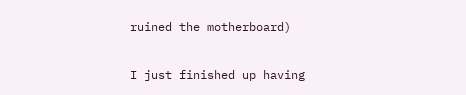ruined the motherboard)

I just finished up having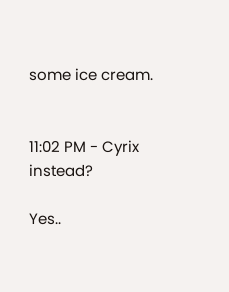some ice cream.


11:02 PM - Cyrix instead?

Yes..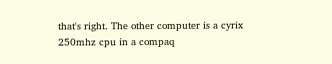that's right. The other computer is a cyrix 250mhz cpu in a compaq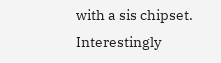with a sis chipset. Interestingly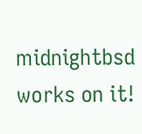midnightbsd works on it!